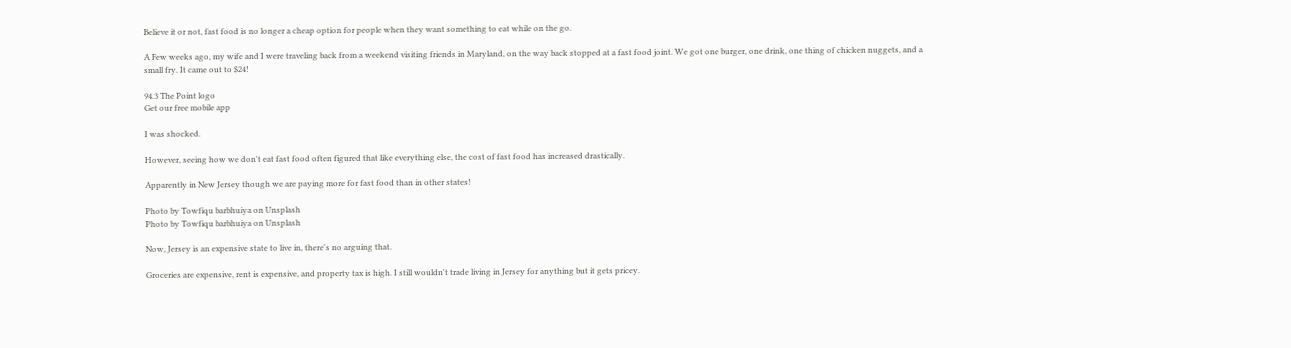Believe it or not, fast food is no longer a cheap option for people when they want something to eat while on the go.

A Few weeks ago, my wife and I were traveling back from a weekend visiting friends in Maryland, on the way back stopped at a fast food joint. We got one burger, one drink, one thing of chicken nuggets, and a small fry. It came out to $24!

94.3 The Point logo
Get our free mobile app

I was shocked.

However, seeing how we don't eat fast food often figured that like everything else, the cost of fast food has increased drastically.

Apparently in New Jersey though we are paying more for fast food than in other states!

Photo by Towfiqu barbhuiya on Unsplash
Photo by Towfiqu barbhuiya on Unsplash

Now, Jersey is an expensive state to live in, there's no arguing that.

Groceries are expensive, rent is expensive, and property tax is high. I still wouldn't trade living in Jersey for anything but it gets pricey.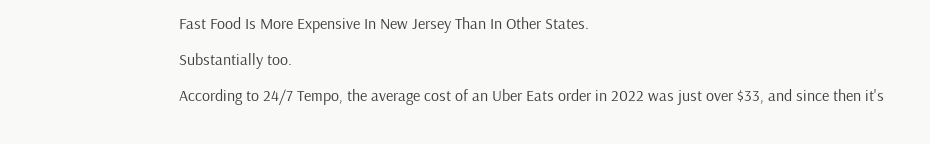Fast Food Is More Expensive In New Jersey Than In Other States.

Substantially too.

According to 24/7 Tempo, the average cost of an Uber Eats order in 2022 was just over $33, and since then it's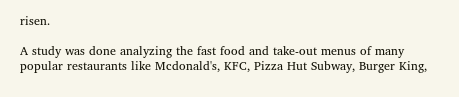risen.

A study was done analyzing the fast food and take-out menus of many popular restaurants like Mcdonald's, KFC, Pizza Hut Subway, Burger King,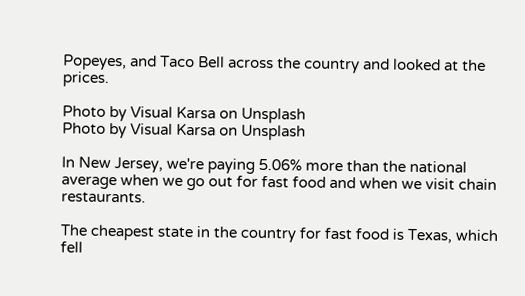Popeyes, and Taco Bell across the country and looked at the prices.

Photo by Visual Karsa on Unsplash
Photo by Visual Karsa on Unsplash

In New Jersey, we're paying 5.06% more than the national average when we go out for fast food and when we visit chain restaurants.

The cheapest state in the country for fast food is Texas, which fell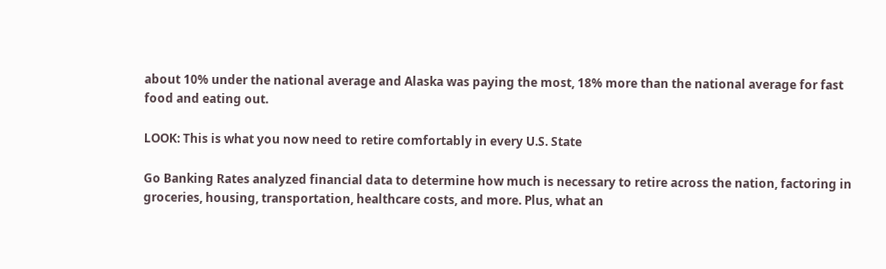about 10% under the national average and Alaska was paying the most, 18% more than the national average for fast food and eating out.

LOOK: This is what you now need to retire comfortably in every U.S. State

Go Banking Rates analyzed financial data to determine how much is necessary to retire across the nation, factoring in groceries, housing, transportation, healthcare costs, and more. Plus, what an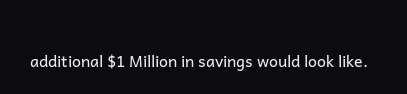additional $1 Million in savings would look like.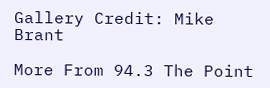Gallery Credit: Mike Brant

More From 94.3 The Point